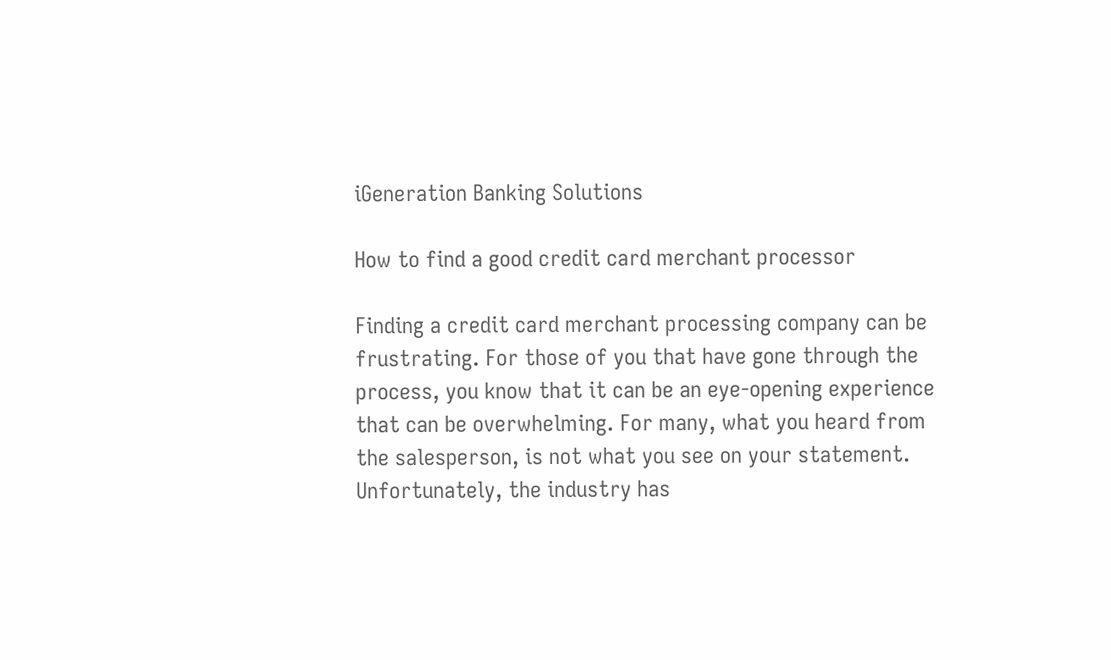iGeneration Banking Solutions

How to find a good credit card merchant processor

Finding a credit card merchant processing company can be frustrating. For those of you that have gone through the process, you know that it can be an eye-opening experience that can be overwhelming. For many, what you heard from the salesperson, is not what you see on your statement. Unfortunately, the industry has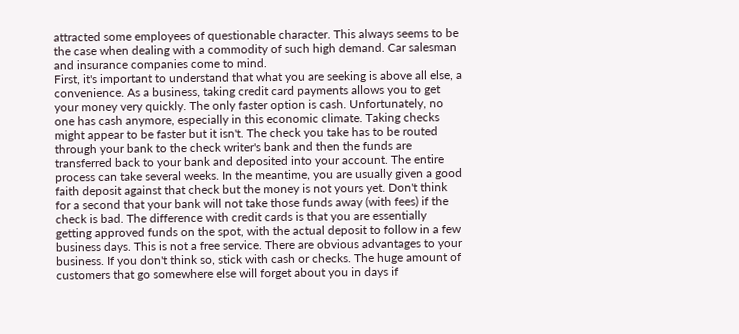attracted some employees of questionable character. This always seems to be the case when dealing with a commodity of such high demand. Car salesman and insurance companies come to mind.
First, it's important to understand that what you are seeking is above all else, a convenience. As a business, taking credit card payments allows you to get your money very quickly. The only faster option is cash. Unfortunately, no one has cash anymore, especially in this economic climate. Taking checks might appear to be faster but it isn't. The check you take has to be routed through your bank to the check writer's bank and then the funds are transferred back to your bank and deposited into your account. The entire process can take several weeks. In the meantime, you are usually given a good faith deposit against that check but the money is not yours yet. Don't think for a second that your bank will not take those funds away (with fees) if the check is bad. The difference with credit cards is that you are essentially getting approved funds on the spot, with the actual deposit to follow in a few business days. This is not a free service. There are obvious advantages to your business. If you don't think so, stick with cash or checks. The huge amount of customers that go somewhere else will forget about you in days if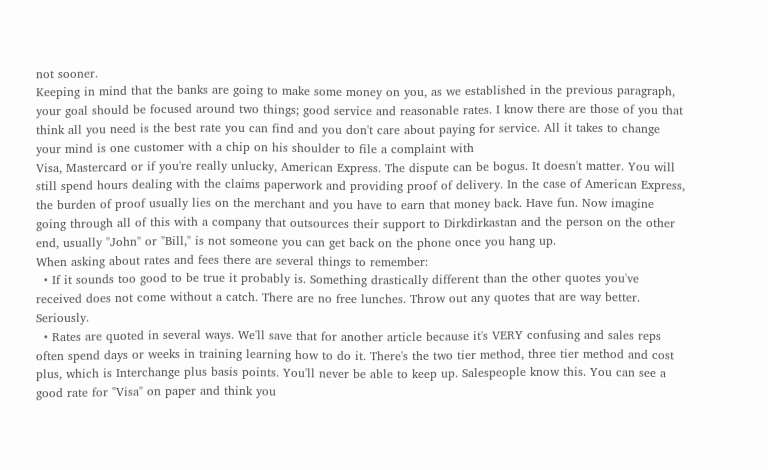not sooner.
Keeping in mind that the banks are going to make some money on you, as we established in the previous paragraph, your goal should be focused around two things; good service and reasonable rates. I know there are those of you that think all you need is the best rate you can find and you don't care about paying for service. All it takes to change your mind is one customer with a chip on his shoulder to file a complaint with
Visa, Mastercard or if you're really unlucky, American Express. The dispute can be bogus. It doesn't matter. You will still spend hours dealing with the claims paperwork and providing proof of delivery. In the case of American Express, the burden of proof usually lies on the merchant and you have to earn that money back. Have fun. Now imagine going through all of this with a company that outsources their support to Dirkdirkastan and the person on the other end, usually "John" or "Bill," is not someone you can get back on the phone once you hang up.
When asking about rates and fees there are several things to remember:
  • If it sounds too good to be true it probably is. Something drastically different than the other quotes you've received does not come without a catch. There are no free lunches. Throw out any quotes that are way better. Seriously.
  • Rates are quoted in several ways. We'll save that for another article because it's VERY confusing and sales reps often spend days or weeks in training learning how to do it. There's the two tier method, three tier method and cost plus, which is Interchange plus basis points. You'll never be able to keep up. Salespeople know this. You can see a good rate for "Visa" on paper and think you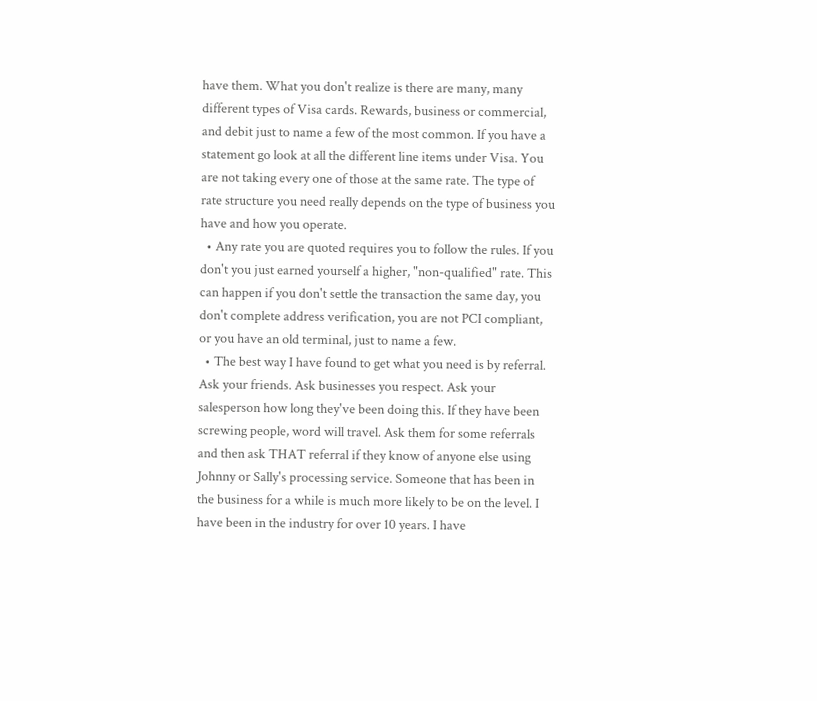have them. What you don't realize is there are many, many different types of Visa cards. Rewards, business or commercial, and debit just to name a few of the most common. If you have a statement go look at all the different line items under Visa. You are not taking every one of those at the same rate. The type of rate structure you need really depends on the type of business you have and how you operate.
  • Any rate you are quoted requires you to follow the rules. If you don't you just earned yourself a higher, "non-qualified" rate. This can happen if you don't settle the transaction the same day, you don't complete address verification, you are not PCI compliant, or you have an old terminal, just to name a few.
  • The best way I have found to get what you need is by referral. Ask your friends. Ask businesses you respect. Ask your salesperson how long they've been doing this. If they have been screwing people, word will travel. Ask them for some referrals and then ask THAT referral if they know of anyone else using Johnny or Sally's processing service. Someone that has been in the business for a while is much more likely to be on the level. I have been in the industry for over 10 years. I have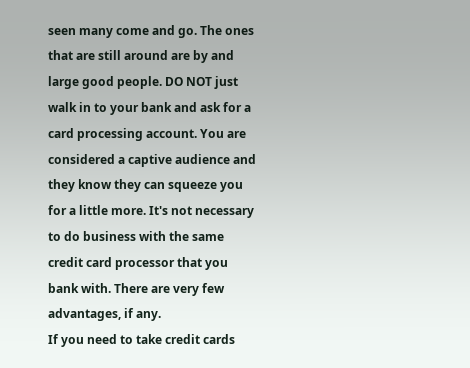seen many come and go. The ones that are still around are by and large good people. DO NOT just walk in to your bank and ask for a card processing account. You are considered a captive audience and they know they can squeeze you for a little more. It's not necessary to do business with the same credit card processor that you bank with. There are very few advantages, if any.
If you need to take credit cards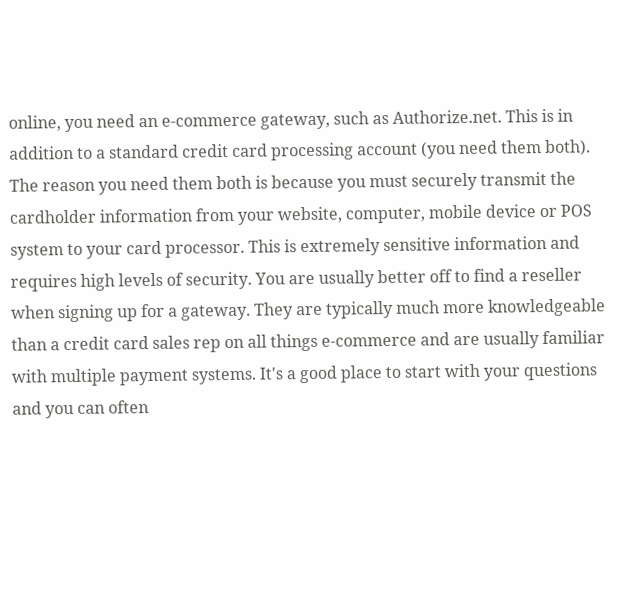online, you need an e-commerce gateway, such as Authorize.net. This is in addition to a standard credit card processing account (you need them both). The reason you need them both is because you must securely transmit the cardholder information from your website, computer, mobile device or POS system to your card processor. This is extremely sensitive information and requires high levels of security. You are usually better off to find a reseller when signing up for a gateway. They are typically much more knowledgeable than a credit card sales rep on all things e-commerce and are usually familiar with multiple payment systems. It's a good place to start with your questions and you can often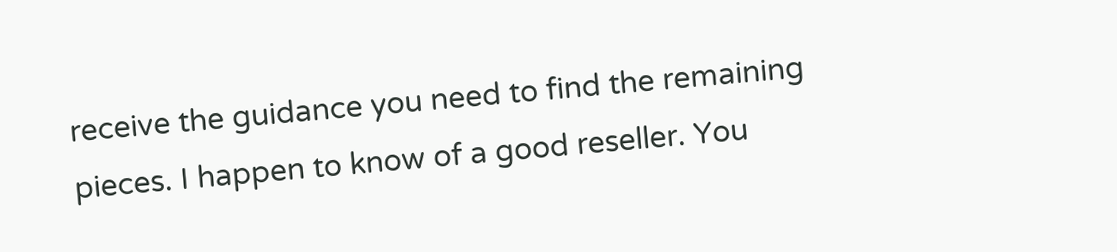receive the guidance you need to find the remaining pieces. I happen to know of a good reseller. You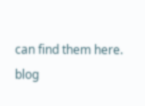can find them here.
blog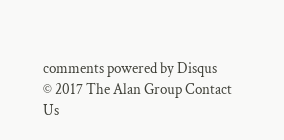comments powered by Disqus
© 2017 The Alan Group Contact Us